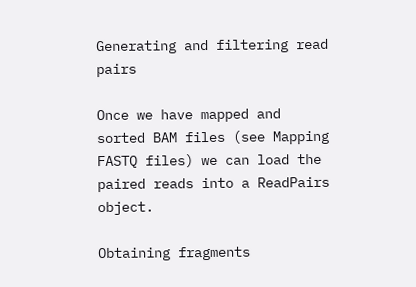Generating and filtering read pairs

Once we have mapped and sorted BAM files (see Mapping FASTQ files) we can load the paired reads into a ReadPairs object.

Obtaining fragments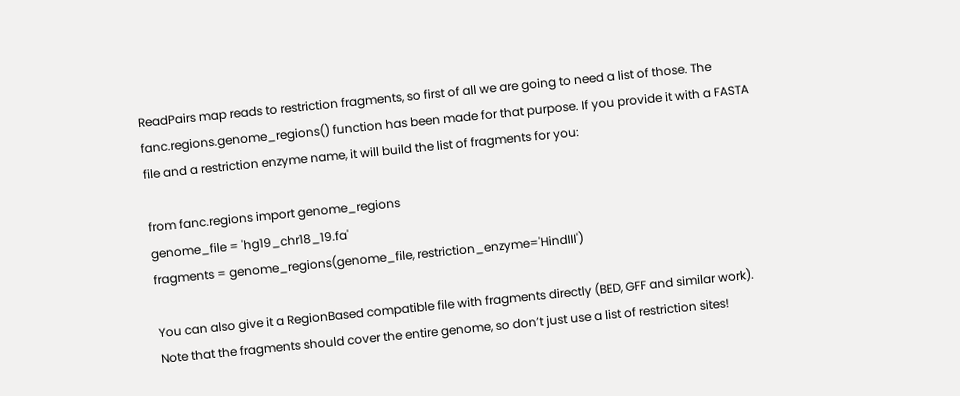ReadPairs map reads to restriction fragments, so first of all we are going to need a list of those. The fanc.regions.genome_regions() function has been made for that purpose. If you provide it with a FASTA file and a restriction enzyme name, it will build the list of fragments for you:

from fanc.regions import genome_regions
genome_file = 'hg19_chr18_19.fa'
fragments = genome_regions(genome_file, restriction_enzyme='HindIII')

You can also give it a RegionBased compatible file with fragments directly (BED, GFF and similar work). Note that the fragments should cover the entire genome, so don’t just use a list of restriction sites!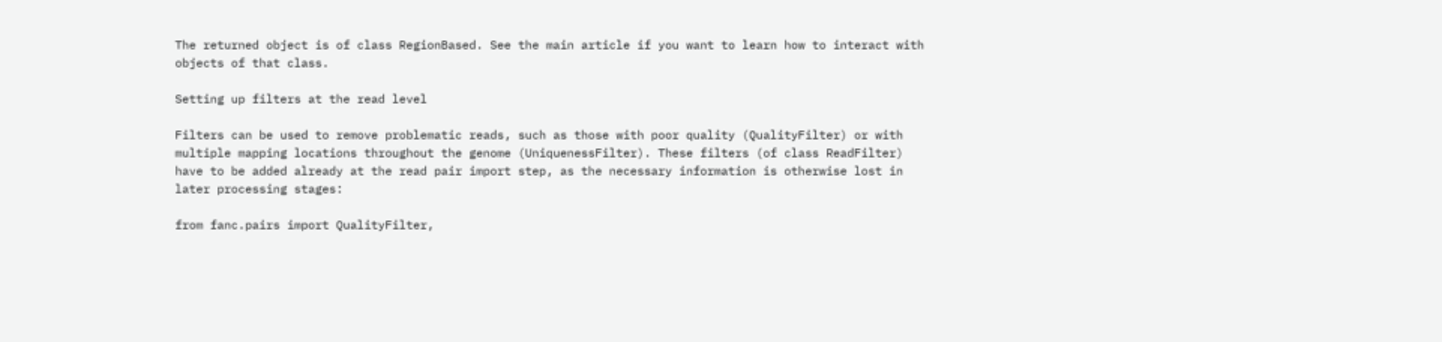The returned object is of class RegionBased. See the main article if you want to learn how to interact with objects of that class.

Setting up filters at the read level

Filters can be used to remove problematic reads, such as those with poor quality (QualityFilter) or with multiple mapping locations throughout the genome (UniquenessFilter). These filters (of class ReadFilter) have to be added already at the read pair import step, as the necessary information is otherwise lost in later processing stages:

from fanc.pairs import QualityFilter,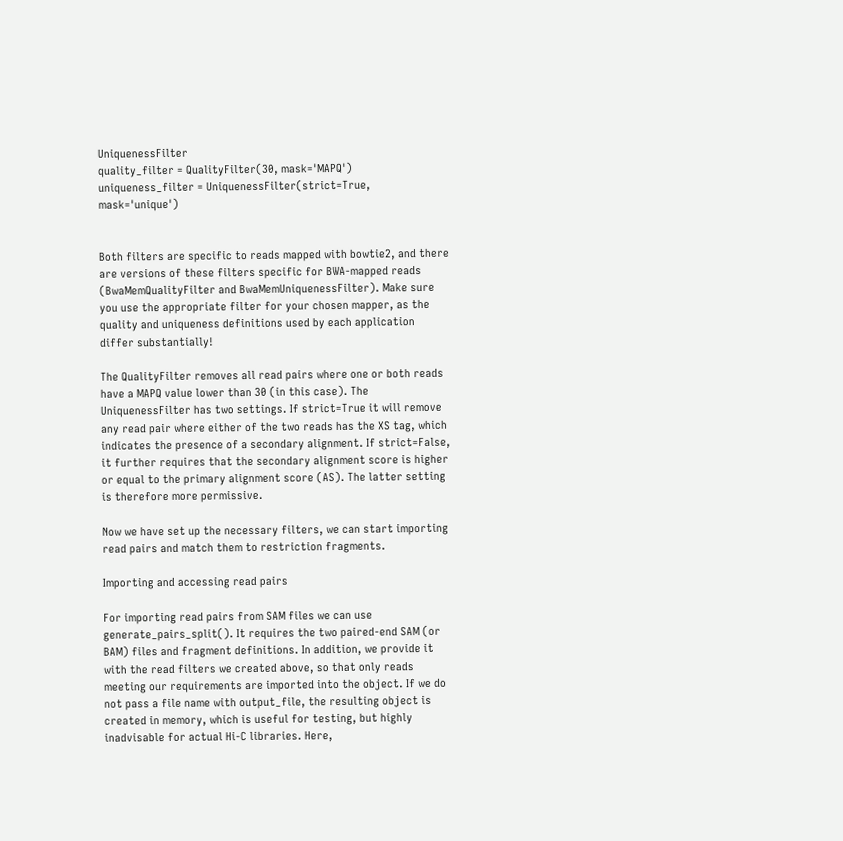UniquenessFilter
quality_filter = QualityFilter(30, mask='MAPQ')
uniqueness_filter = UniquenessFilter(strict=True, mask='unique')


Both filters are specific to reads mapped with bowtie2, and there are versions of these filters specific for BWA-mapped reads (BwaMemQualityFilter and BwaMemUniquenessFilter). Make sure you use the appropriate filter for your chosen mapper, as the quality and uniqueness definitions used by each application differ substantially!

The QualityFilter removes all read pairs where one or both reads have a MAPQ value lower than 30 (in this case). The UniquenessFilter has two settings. If strict=True it will remove any read pair where either of the two reads has the XS tag, which indicates the presence of a secondary alignment. If strict=False, it further requires that the secondary alignment score is higher or equal to the primary alignment score (AS). The latter setting is therefore more permissive.

Now we have set up the necessary filters, we can start importing read pairs and match them to restriction fragments.

Importing and accessing read pairs

For importing read pairs from SAM files we can use generate_pairs_split(). It requires the two paired-end SAM (or BAM) files and fragment definitions. In addition, we provide it with the read filters we created above, so that only reads meeting our requirements are imported into the object. If we do not pass a file name with output_file, the resulting object is created in memory, which is useful for testing, but highly inadvisable for actual Hi-C libraries. Here,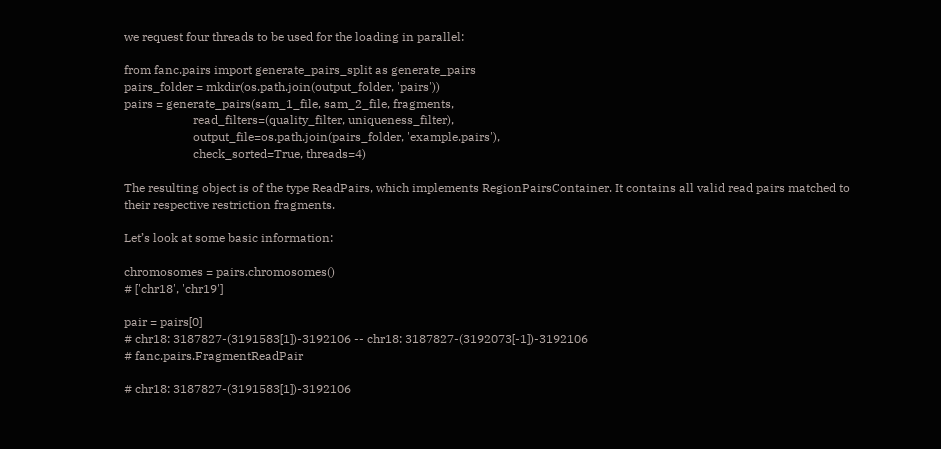we request four threads to be used for the loading in parallel:

from fanc.pairs import generate_pairs_split as generate_pairs
pairs_folder = mkdir(os.path.join(output_folder, 'pairs'))
pairs = generate_pairs(sam_1_file, sam_2_file, fragments,
                       read_filters=(quality_filter, uniqueness_filter),
                       output_file=os.path.join(pairs_folder, 'example.pairs'),
                       check_sorted=True, threads=4)

The resulting object is of the type ReadPairs, which implements RegionPairsContainer. It contains all valid read pairs matched to their respective restriction fragments.

Let’s look at some basic information:

chromosomes = pairs.chromosomes()
# ['chr18', 'chr19']

pair = pairs[0]
# chr18: 3187827-(3191583[1])-3192106 -- chr18: 3187827-(3192073[-1])-3192106
# fanc.pairs.FragmentReadPair

# chr18: 3187827-(3191583[1])-3192106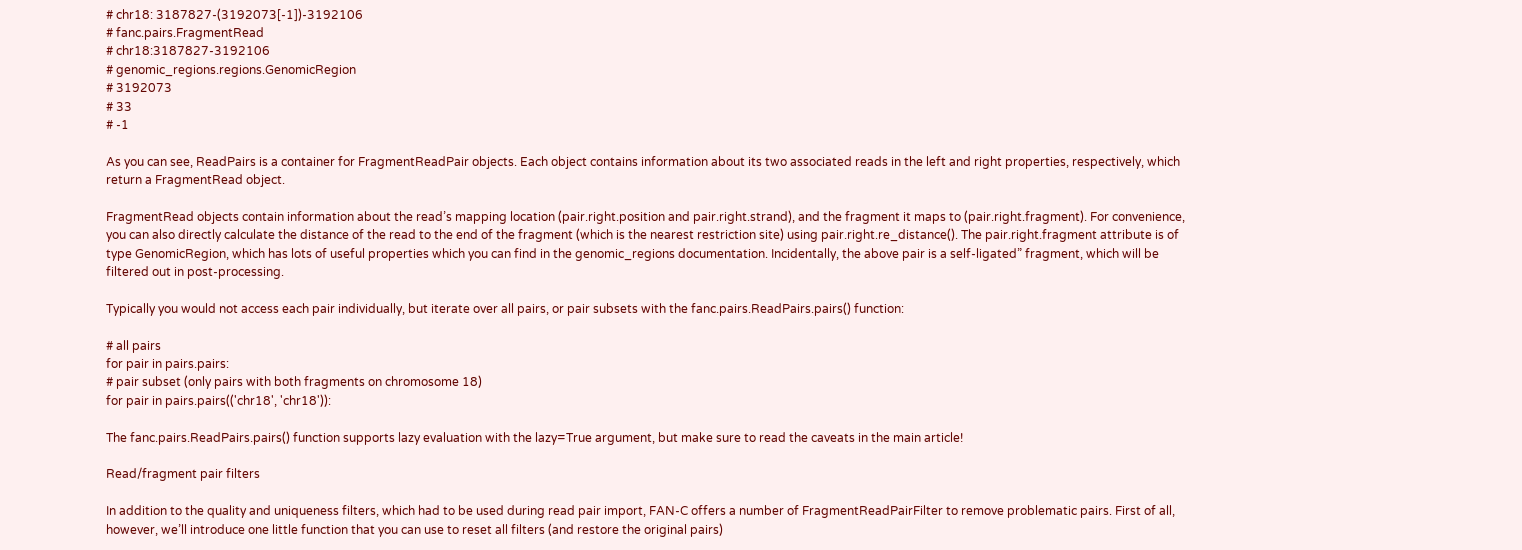# chr18: 3187827-(3192073[-1])-3192106
# fanc.pairs.FragmentRead
# chr18:3187827-3192106
# genomic_regions.regions.GenomicRegion
# 3192073
# 33
# -1

As you can see, ReadPairs is a container for FragmentReadPair objects. Each object contains information about its two associated reads in the left and right properties, respectively, which return a FragmentRead object.

FragmentRead objects contain information about the read’s mapping location (pair.right.position and pair.right.strand), and the fragment it maps to (pair.right.fragment). For convenience, you can also directly calculate the distance of the read to the end of the fragment (which is the nearest restriction site) using pair.right.re_distance(). The pair.right.fragment attribute is of type GenomicRegion, which has lots of useful properties which you can find in the genomic_regions documentation. Incidentally, the above pair is a self-ligated” fragment, which will be filtered out in post-processing.

Typically you would not access each pair individually, but iterate over all pairs, or pair subsets with the fanc.pairs.ReadPairs.pairs() function:

# all pairs
for pair in pairs.pairs:
# pair subset (only pairs with both fragments on chromosome 18)
for pair in pairs.pairs(('chr18', 'chr18')):

The fanc.pairs.ReadPairs.pairs() function supports lazy evaluation with the lazy=True argument, but make sure to read the caveats in the main article!

Read/fragment pair filters

In addition to the quality and uniqueness filters, which had to be used during read pair import, FAN-C offers a number of FragmentReadPairFilter to remove problematic pairs. First of all, however, we’ll introduce one little function that you can use to reset all filters (and restore the original pairs)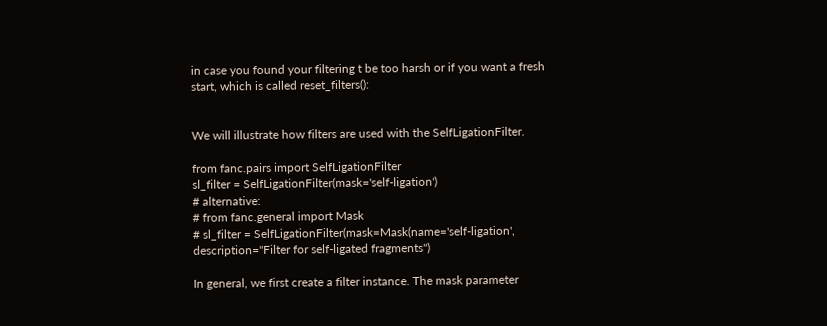in case you found your filtering t be too harsh or if you want a fresh start, which is called reset_filters():


We will illustrate how filters are used with the SelfLigationFilter.

from fanc.pairs import SelfLigationFilter
sl_filter = SelfLigationFilter(mask='self-ligation')
# alternative:
# from fanc.general import Mask
# sl_filter = SelfLigationFilter(mask=Mask(name='self-ligation', description="Filter for self-ligated fragments")

In general, we first create a filter instance. The mask parameter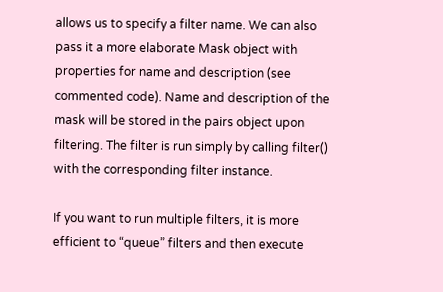allows us to specify a filter name. We can also pass it a more elaborate Mask object with properties for name and description (see commented code). Name and description of the mask will be stored in the pairs object upon filtering. The filter is run simply by calling filter() with the corresponding filter instance.

If you want to run multiple filters, it is more efficient to “queue” filters and then execute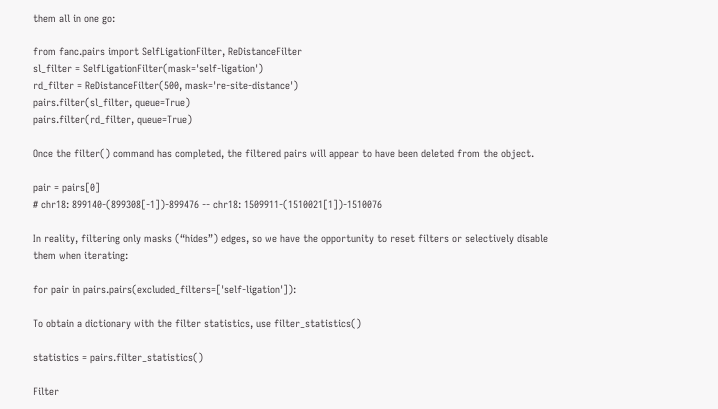them all in one go:

from fanc.pairs import SelfLigationFilter, ReDistanceFilter
sl_filter = SelfLigationFilter(mask='self-ligation')
rd_filter = ReDistanceFilter(500, mask='re-site-distance')
pairs.filter(sl_filter, queue=True)
pairs.filter(rd_filter, queue=True)

Once the filter() command has completed, the filtered pairs will appear to have been deleted from the object.

pair = pairs[0]
# chr18: 899140-(899308[-1])-899476 -- chr18: 1509911-(1510021[1])-1510076

In reality, filtering only masks (“hides”) edges, so we have the opportunity to reset filters or selectively disable them when iterating:

for pair in pairs.pairs(excluded_filters=['self-ligation']):

To obtain a dictionary with the filter statistics, use filter_statistics()

statistics = pairs.filter_statistics()

Filter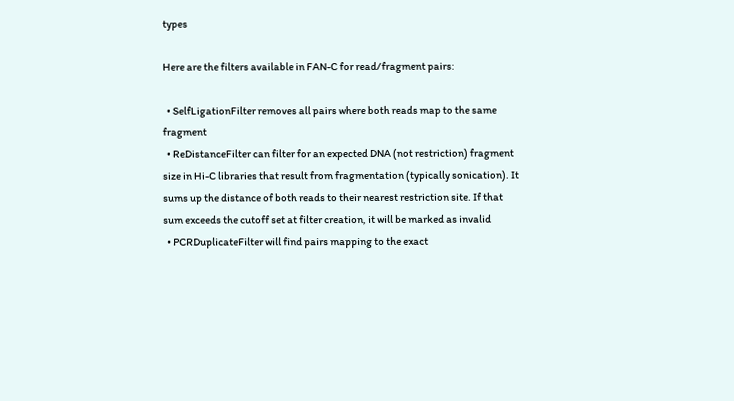types

Here are the filters available in FAN-C for read/fragment pairs:

  • SelfLigationFilter removes all pairs where both reads map to the same fragment
  • ReDistanceFilter can filter for an expected DNA (not restriction) fragment size in Hi-C libraries that result from fragmentation (typically sonication). It sums up the distance of both reads to their nearest restriction site. If that sum exceeds the cutoff set at filter creation, it will be marked as invalid
  • PCRDuplicateFilter will find pairs mapping to the exact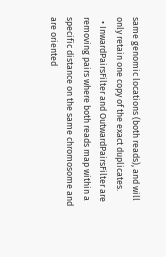same genomic locations (both reads), and will only retain one copy of the exact duplicates.
  • InwardPairsFilter and OutwardPairsFilter are removing pairs where both reads map within a specific distance on the same chromosome and are oriented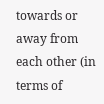towards or away from each other (in terms of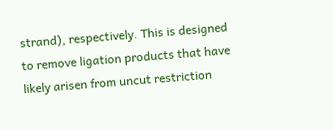strand), respectively. This is designed to remove ligation products that have likely arisen from uncut restriction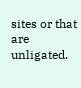sites or that are unligated.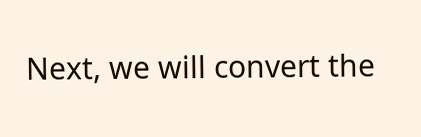Next, we will convert the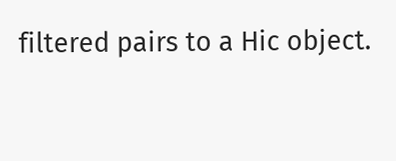filtered pairs to a Hic object.